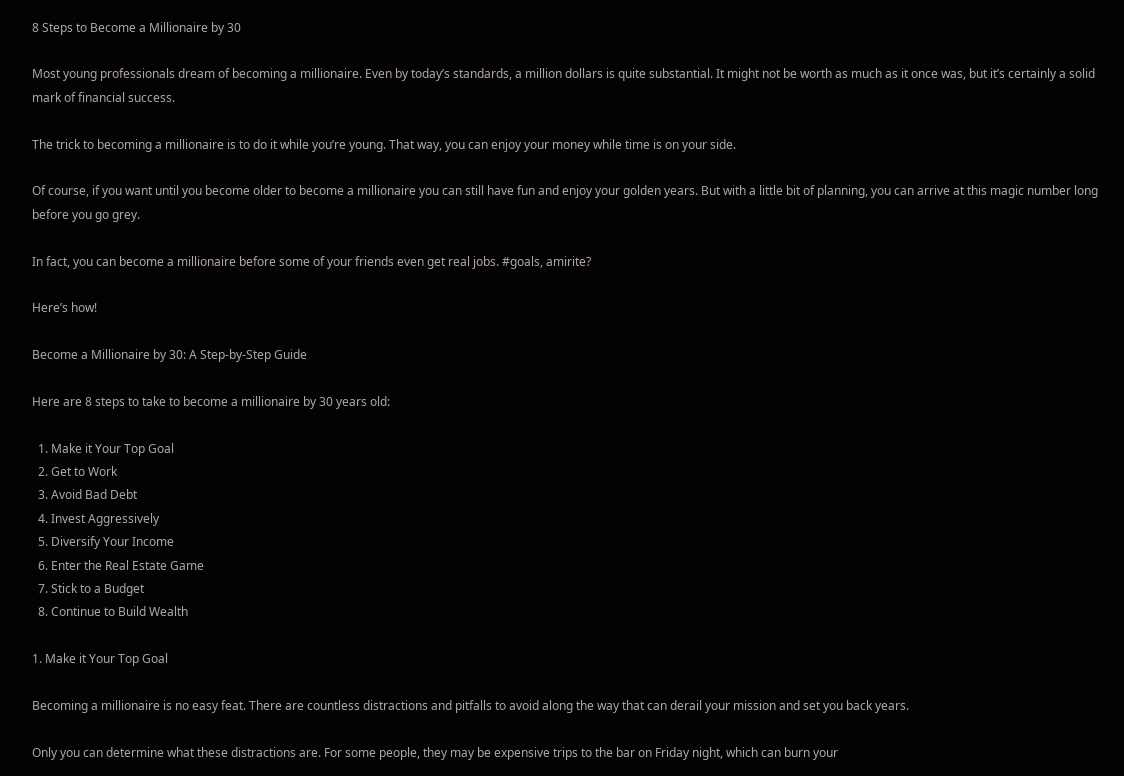8 Steps to Become a Millionaire by 30

Most young professionals dream of becoming a millionaire. Even by today’s standards, a million dollars is quite substantial. It might not be worth as much as it once was, but it’s certainly a solid mark of financial success.

The trick to becoming a millionaire is to do it while you’re young. That way, you can enjoy your money while time is on your side.

Of course, if you want until you become older to become a millionaire you can still have fun and enjoy your golden years. But with a little bit of planning, you can arrive at this magic number long before you go grey.

In fact, you can become a millionaire before some of your friends even get real jobs. #goals, amirite?

Here’s how!

Become a Millionaire by 30: A Step-by-Step Guide

Here are 8 steps to take to become a millionaire by 30 years old:

  1. Make it Your Top Goal
  2. Get to Work
  3. Avoid Bad Debt
  4. Invest Aggressively
  5. Diversify Your Income
  6. Enter the Real Estate Game
  7. Stick to a Budget
  8. Continue to Build Wealth

1. Make it Your Top Goal

Becoming a millionaire is no easy feat. There are countless distractions and pitfalls to avoid along the way that can derail your mission and set you back years.

Only you can determine what these distractions are. For some people, they may be expensive trips to the bar on Friday night, which can burn your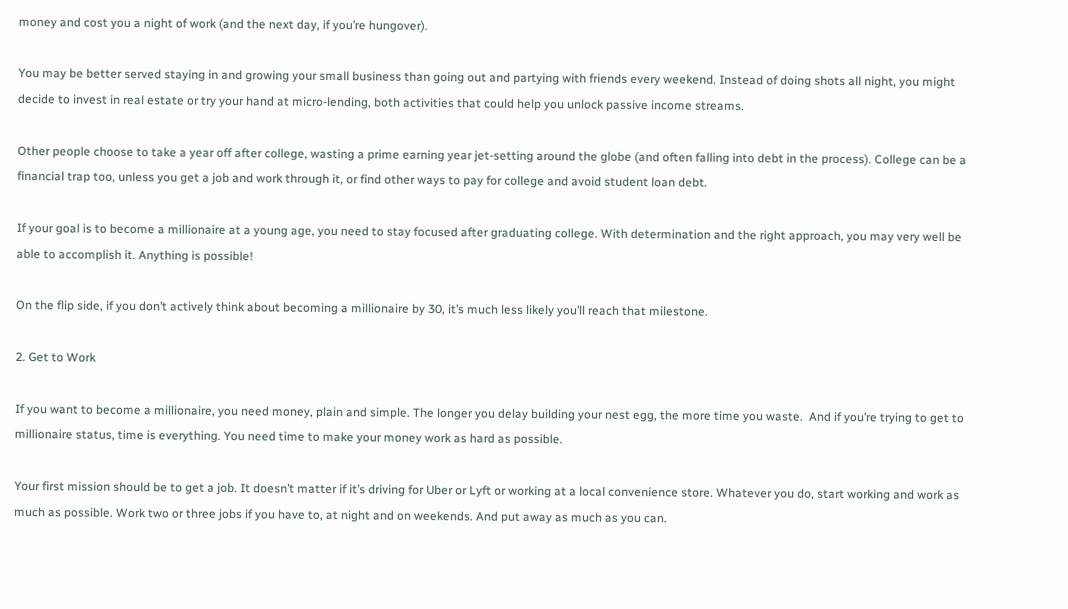money and cost you a night of work (and the next day, if you’re hungover).

You may be better served staying in and growing your small business than going out and partying with friends every weekend. Instead of doing shots all night, you might decide to invest in real estate or try your hand at micro-lending, both activities that could help you unlock passive income streams.

Other people choose to take a year off after college, wasting a prime earning year jet-setting around the globe (and often falling into debt in the process). College can be a financial trap too, unless you get a job and work through it, or find other ways to pay for college and avoid student loan debt.

If your goal is to become a millionaire at a young age, you need to stay focused after graduating college. With determination and the right approach, you may very well be able to accomplish it. Anything is possible!

On the flip side, if you don’t actively think about becoming a millionaire by 30, it’s much less likely you’ll reach that milestone.

2. Get to Work

If you want to become a millionaire, you need money, plain and simple. The longer you delay building your nest egg, the more time you waste.  And if you’re trying to get to millionaire status, time is everything. You need time to make your money work as hard as possible.

Your first mission should be to get a job. It doesn’t matter if it’s driving for Uber or Lyft or working at a local convenience store. Whatever you do, start working and work as much as possible. Work two or three jobs if you have to, at night and on weekends. And put away as much as you can.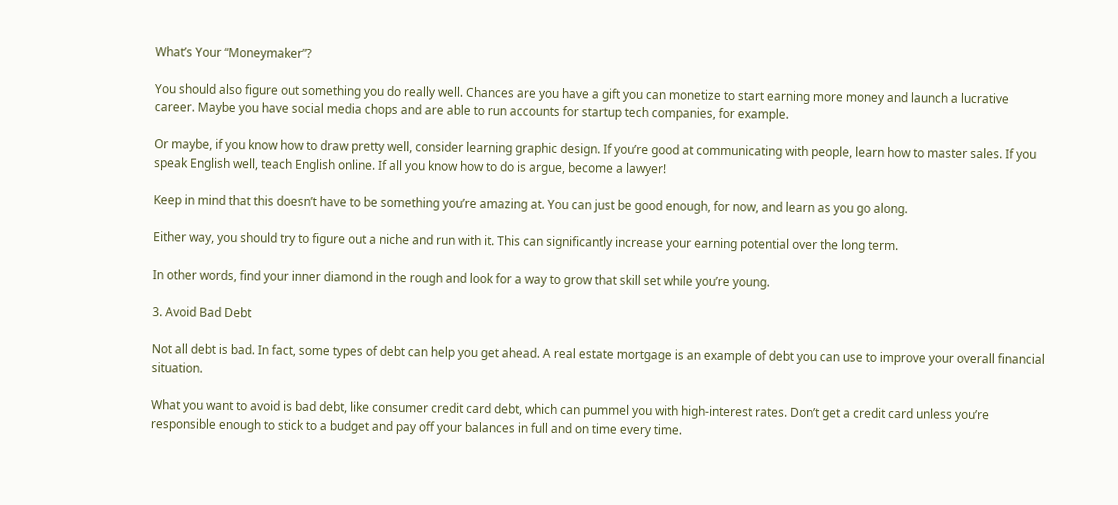What’s Your “Moneymaker”?

You should also figure out something you do really well. Chances are you have a gift you can monetize to start earning more money and launch a lucrative career. Maybe you have social media chops and are able to run accounts for startup tech companies, for example.

Or maybe, if you know how to draw pretty well, consider learning graphic design. If you’re good at communicating with people, learn how to master sales. If you speak English well, teach English online. If all you know how to do is argue, become a lawyer!

Keep in mind that this doesn’t have to be something you’re amazing at. You can just be good enough, for now, and learn as you go along.

Either way, you should try to figure out a niche and run with it. This can significantly increase your earning potential over the long term.

In other words, find your inner diamond in the rough and look for a way to grow that skill set while you’re young.

3. Avoid Bad Debt

Not all debt is bad. In fact, some types of debt can help you get ahead. A real estate mortgage is an example of debt you can use to improve your overall financial situation.

What you want to avoid is bad debt, like consumer credit card debt, which can pummel you with high-interest rates. Don’t get a credit card unless you’re responsible enough to stick to a budget and pay off your balances in full and on time every time.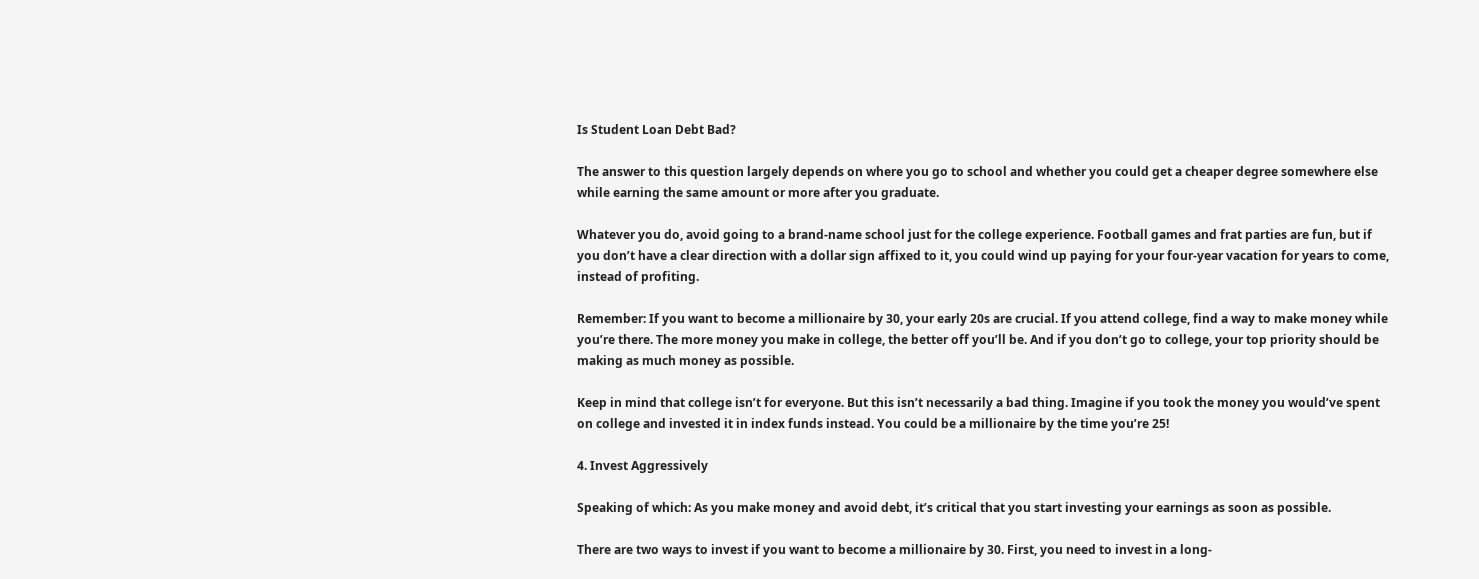Is Student Loan Debt Bad?

The answer to this question largely depends on where you go to school and whether you could get a cheaper degree somewhere else while earning the same amount or more after you graduate.

Whatever you do, avoid going to a brand-name school just for the college experience. Football games and frat parties are fun, but if you don’t have a clear direction with a dollar sign affixed to it, you could wind up paying for your four-year vacation for years to come, instead of profiting.

Remember: If you want to become a millionaire by 30, your early 20s are crucial. If you attend college, find a way to make money while you’re there. The more money you make in college, the better off you’ll be. And if you don’t go to college, your top priority should be making as much money as possible.

Keep in mind that college isn’t for everyone. But this isn’t necessarily a bad thing. Imagine if you took the money you would’ve spent on college and invested it in index funds instead. You could be a millionaire by the time you’re 25!

4. Invest Aggressively

Speaking of which: As you make money and avoid debt, it’s critical that you start investing your earnings as soon as possible.

There are two ways to invest if you want to become a millionaire by 30. First, you need to invest in a long-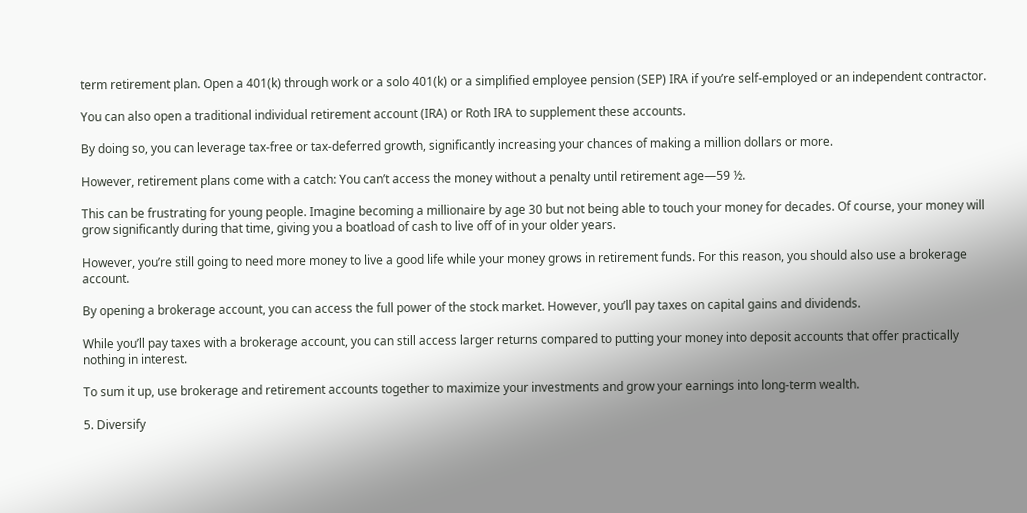term retirement plan. Open a 401(k) through work or a solo 401(k) or a simplified employee pension (SEP) IRA if you’re self-employed or an independent contractor.

You can also open a traditional individual retirement account (IRA) or Roth IRA to supplement these accounts.

By doing so, you can leverage tax-free or tax-deferred growth, significantly increasing your chances of making a million dollars or more.

However, retirement plans come with a catch: You can’t access the money without a penalty until retirement age—59 ½.

This can be frustrating for young people. Imagine becoming a millionaire by age 30 but not being able to touch your money for decades. Of course, your money will grow significantly during that time, giving you a boatload of cash to live off of in your older years.

However, you’re still going to need more money to live a good life while your money grows in retirement funds. For this reason, you should also use a brokerage account.

By opening a brokerage account, you can access the full power of the stock market. However, you’ll pay taxes on capital gains and dividends.

While you’ll pay taxes with a brokerage account, you can still access larger returns compared to putting your money into deposit accounts that offer practically nothing in interest.

To sum it up, use brokerage and retirement accounts together to maximize your investments and grow your earnings into long-term wealth.

5. Diversify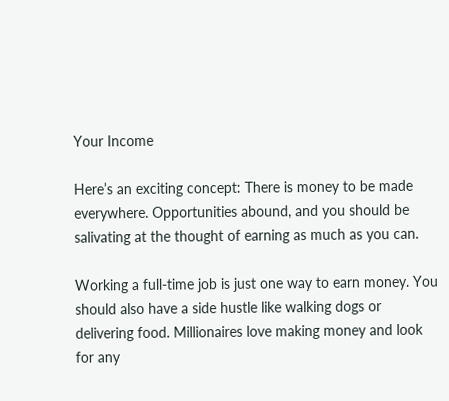Your Income

Here’s an exciting concept: There is money to be made everywhere. Opportunities abound, and you should be salivating at the thought of earning as much as you can.

Working a full-time job is just one way to earn money. You should also have a side hustle like walking dogs or delivering food. Millionaires love making money and look for any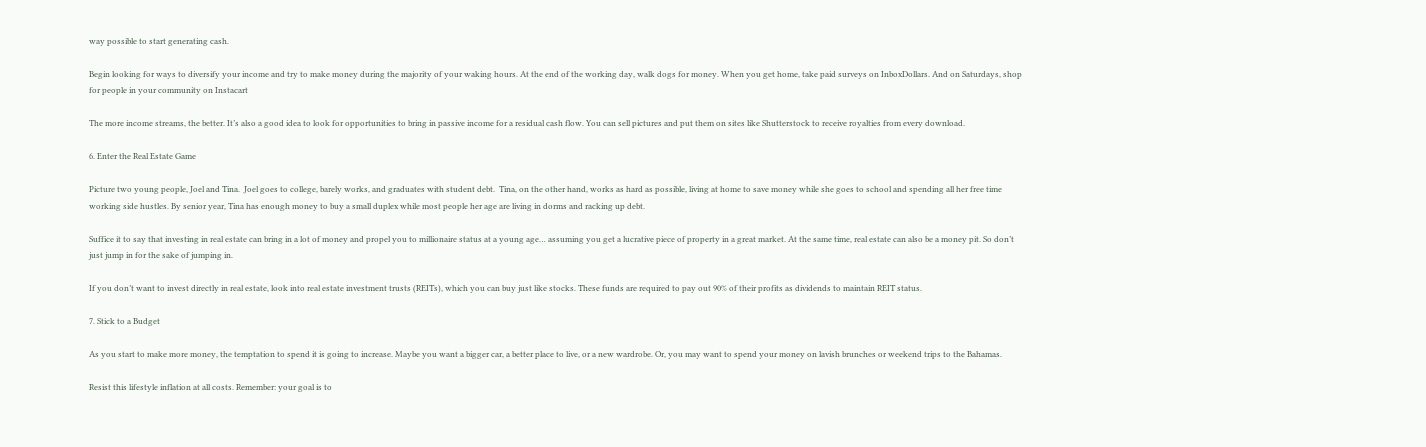way possible to start generating cash.

Begin looking for ways to diversify your income and try to make money during the majority of your waking hours. At the end of the working day, walk dogs for money. When you get home, take paid surveys on InboxDollars. And on Saturdays, shop for people in your community on Instacart

The more income streams, the better. It’s also a good idea to look for opportunities to bring in passive income for a residual cash flow. You can sell pictures and put them on sites like Shutterstock to receive royalties from every download.

6. Enter the Real Estate Game

Picture two young people, Joel and Tina.  Joel goes to college, barely works, and graduates with student debt.  Tina, on the other hand, works as hard as possible, living at home to save money while she goes to school and spending all her free time working side hustles. By senior year, Tina has enough money to buy a small duplex while most people her age are living in dorms and racking up debt.

Suffice it to say that investing in real estate can bring in a lot of money and propel you to millionaire status at a young age… assuming you get a lucrative piece of property in a great market. At the same time, real estate can also be a money pit. So don’t just jump in for the sake of jumping in.

If you don’t want to invest directly in real estate, look into real estate investment trusts (REITs), which you can buy just like stocks. These funds are required to pay out 90% of their profits as dividends to maintain REIT status.

7. Stick to a Budget

As you start to make more money, the temptation to spend it is going to increase. Maybe you want a bigger car, a better place to live, or a new wardrobe. Or, you may want to spend your money on lavish brunches or weekend trips to the Bahamas.

Resist this lifestyle inflation at all costs. Remember: your goal is to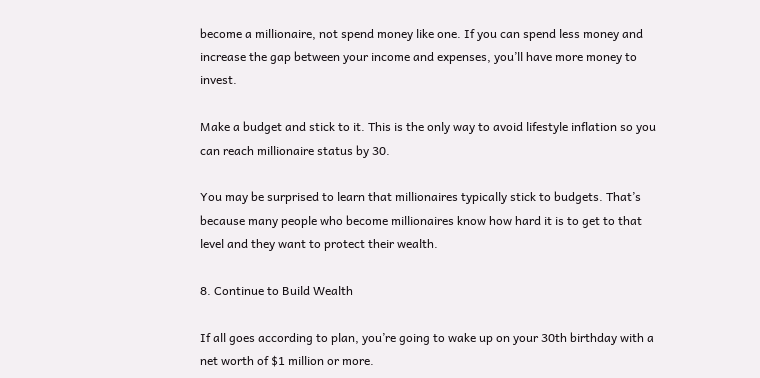become a millionaire, not spend money like one. If you can spend less money and increase the gap between your income and expenses, you’ll have more money to invest.

Make a budget and stick to it. This is the only way to avoid lifestyle inflation so you can reach millionaire status by 30.

You may be surprised to learn that millionaires typically stick to budgets. That’s because many people who become millionaires know how hard it is to get to that level and they want to protect their wealth.

8. Continue to Build Wealth

If all goes according to plan, you’re going to wake up on your 30th birthday with a net worth of $1 million or more.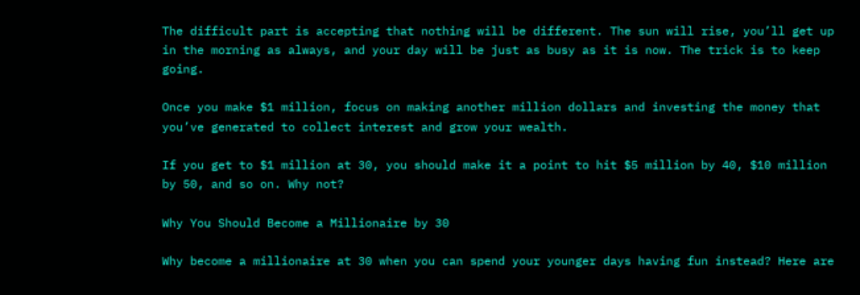The difficult part is accepting that nothing will be different. The sun will rise, you’ll get up in the morning as always, and your day will be just as busy as it is now. The trick is to keep going.

Once you make $1 million, focus on making another million dollars and investing the money that you’ve generated to collect interest and grow your wealth.

If you get to $1 million at 30, you should make it a point to hit $5 million by 40, $10 million by 50, and so on. Why not?

Why You Should Become a Millionaire by 30

Why become a millionaire at 30 when you can spend your younger days having fun instead? Here are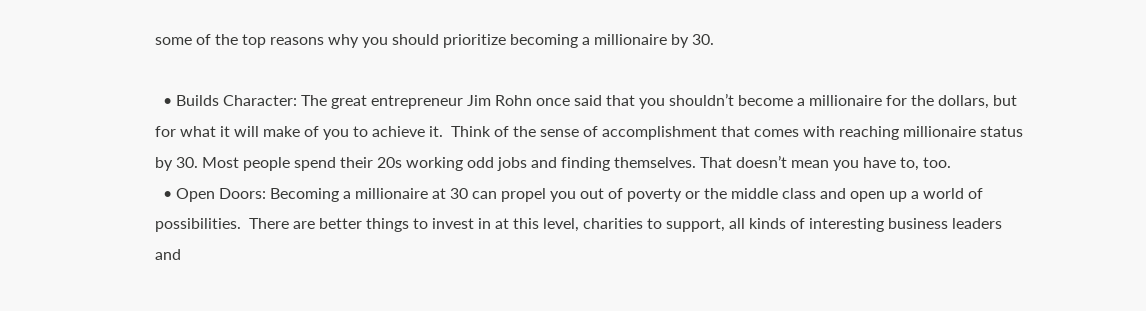some of the top reasons why you should prioritize becoming a millionaire by 30.

  • Builds Character: The great entrepreneur Jim Rohn once said that you shouldn’t become a millionaire for the dollars, but for what it will make of you to achieve it.  Think of the sense of accomplishment that comes with reaching millionaire status by 30. Most people spend their 20s working odd jobs and finding themselves. That doesn’t mean you have to, too.
  • Open Doors: Becoming a millionaire at 30 can propel you out of poverty or the middle class and open up a world of possibilities.  There are better things to invest in at this level, charities to support, all kinds of interesting business leaders and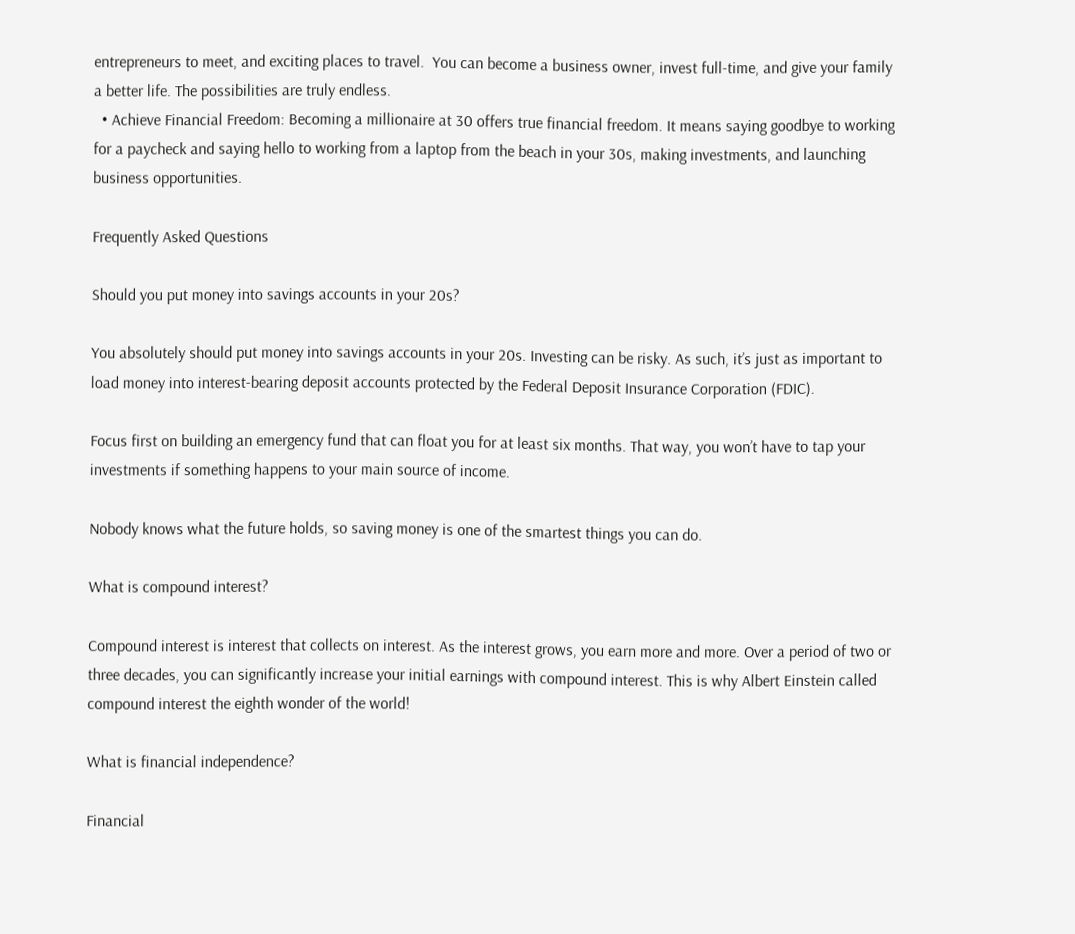entrepreneurs to meet, and exciting places to travel.  You can become a business owner, invest full-time, and give your family a better life. The possibilities are truly endless.
  • Achieve Financial Freedom: Becoming a millionaire at 30 offers true financial freedom. It means saying goodbye to working for a paycheck and saying hello to working from a laptop from the beach in your 30s, making investments, and launching business opportunities.

Frequently Asked Questions

Should you put money into savings accounts in your 20s?

You absolutely should put money into savings accounts in your 20s. Investing can be risky. As such, it’s just as important to load money into interest-bearing deposit accounts protected by the Federal Deposit Insurance Corporation (FDIC).

Focus first on building an emergency fund that can float you for at least six months. That way, you won’t have to tap your investments if something happens to your main source of income.

Nobody knows what the future holds, so saving money is one of the smartest things you can do.

What is compound interest?

Compound interest is interest that collects on interest. As the interest grows, you earn more and more. Over a period of two or three decades, you can significantly increase your initial earnings with compound interest. This is why Albert Einstein called compound interest the eighth wonder of the world!

What is financial independence?

Financial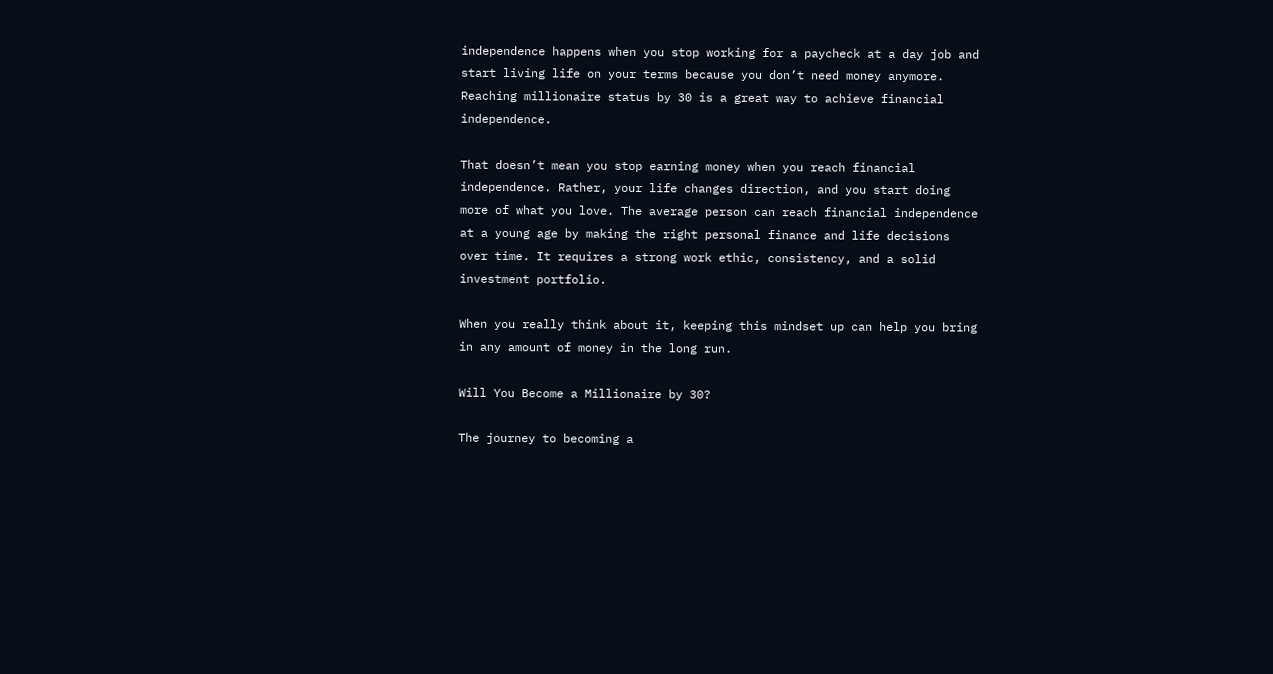independence happens when you stop working for a paycheck at a day job and start living life on your terms because you don’t need money anymore. Reaching millionaire status by 30 is a great way to achieve financial independence.

That doesn’t mean you stop earning money when you reach financial independence. Rather, your life changes direction, and you start doing more of what you love. The average person can reach financial independence at a young age by making the right personal finance and life decisions over time. It requires a strong work ethic, consistency, and a solid investment portfolio.

When you really think about it, keeping this mindset up can help you bring in any amount of money in the long run.

Will You Become a Millionaire by 30?

The journey to becoming a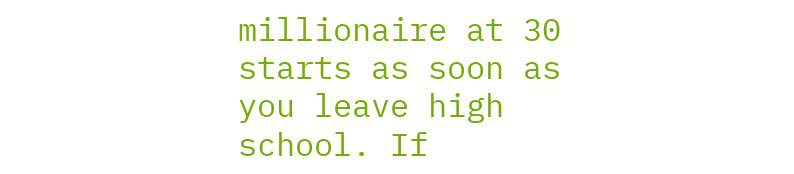millionaire at 30 starts as soon as you leave high school. If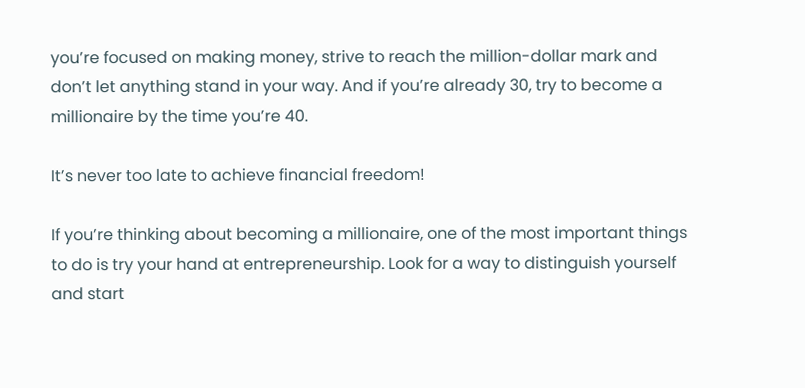you’re focused on making money, strive to reach the million-dollar mark and don’t let anything stand in your way. And if you’re already 30, try to become a millionaire by the time you’re 40.

It’s never too late to achieve financial freedom!

If you’re thinking about becoming a millionaire, one of the most important things to do is try your hand at entrepreneurship. Look for a way to distinguish yourself and start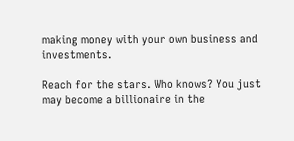making money with your own business and investments.

Reach for the stars. Who knows? You just may become a billionaire in the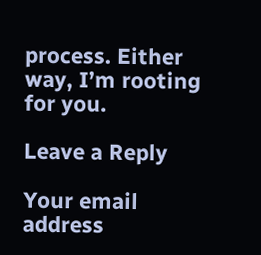process. Either way, I’m rooting for you.

Leave a Reply

Your email address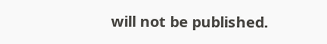will not be published.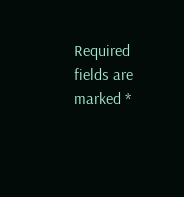Required fields are marked *